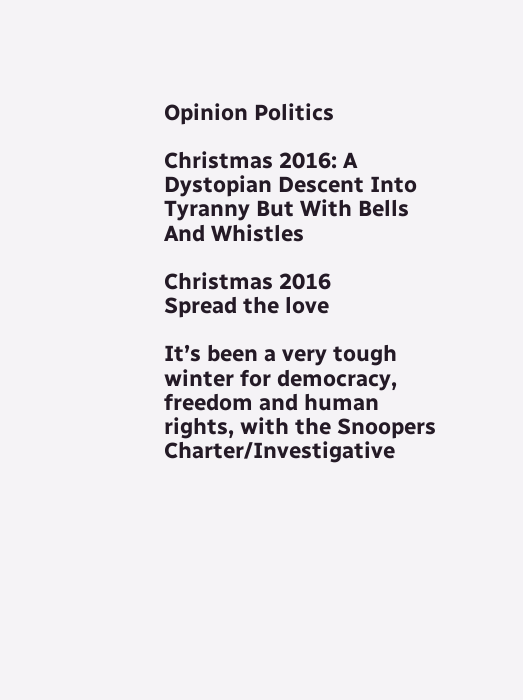Opinion Politics

Christmas 2016: A Dystopian Descent Into Tyranny But With Bells And Whistles

Christmas 2016
Spread the love

It’s been a very tough winter for democracy, freedom and human rights, with the Snoopers Charter/Investigative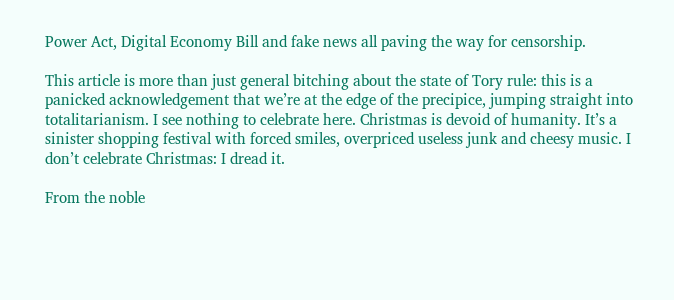Power Act, Digital Economy Bill and fake news all paving the way for censorship.

This article is more than just general bitching about the state of Tory rule: this is a panicked acknowledgement that we’re at the edge of the precipice, jumping straight into totalitarianism. I see nothing to celebrate here. Christmas is devoid of humanity. It’s a sinister shopping festival with forced smiles, overpriced useless junk and cheesy music. I don’t celebrate Christmas: I dread it.

From the noble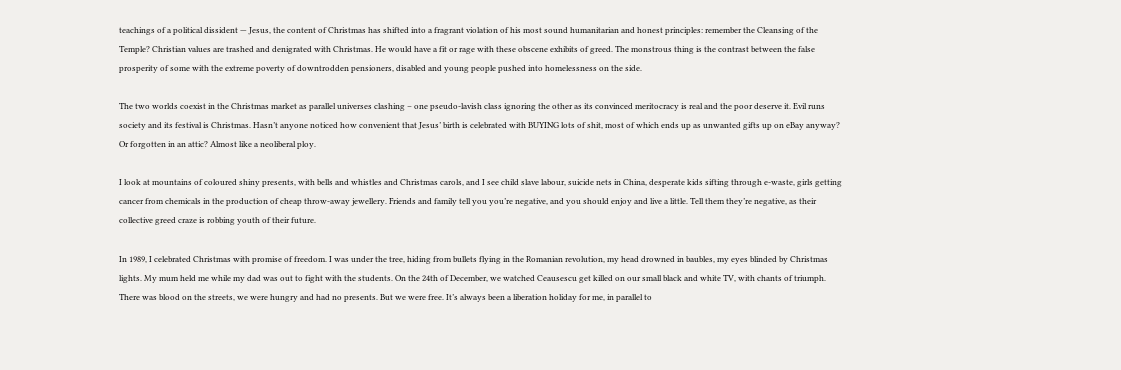teachings of a political dissident — Jesus, the content of Christmas has shifted into a fragrant violation of his most sound humanitarian and honest principles: remember the Cleansing of the Temple? Christian values are trashed and denigrated with Christmas. He would have a fit or rage with these obscene exhibits of greed. The monstrous thing is the contrast between the false prosperity of some with the extreme poverty of downtrodden pensioners, disabled and young people pushed into homelessness on the side.

The two worlds coexist in the Christmas market as parallel universes clashing – one pseudo-lavish class ignoring the other as its convinced meritocracy is real and the poor deserve it. Evil runs society and its festival is Christmas. Hasn’t anyone noticed how convenient that Jesus’ birth is celebrated with BUYING lots of shit, most of which ends up as unwanted gifts up on eBay anyway? Or forgotten in an attic? Almost like a neoliberal ploy.

I look at mountains of coloured shiny presents, with bells and whistles and Christmas carols, and I see child slave labour, suicide nets in China, desperate kids sifting through e-waste, girls getting cancer from chemicals in the production of cheap throw-away jewellery. Friends and family tell you you’re negative, and you should enjoy and live a little. Tell them they’re negative, as their collective greed craze is robbing youth of their future.

In 1989, I celebrated Christmas with promise of freedom. I was under the tree, hiding from bullets flying in the Romanian revolution, my head drowned in baubles, my eyes blinded by Christmas lights. My mum held me while my dad was out to fight with the students. On the 24th of December, we watched Ceausescu get killed on our small black and white TV, with chants of triumph. There was blood on the streets, we were hungry and had no presents. But we were free. It’s always been a liberation holiday for me, in parallel to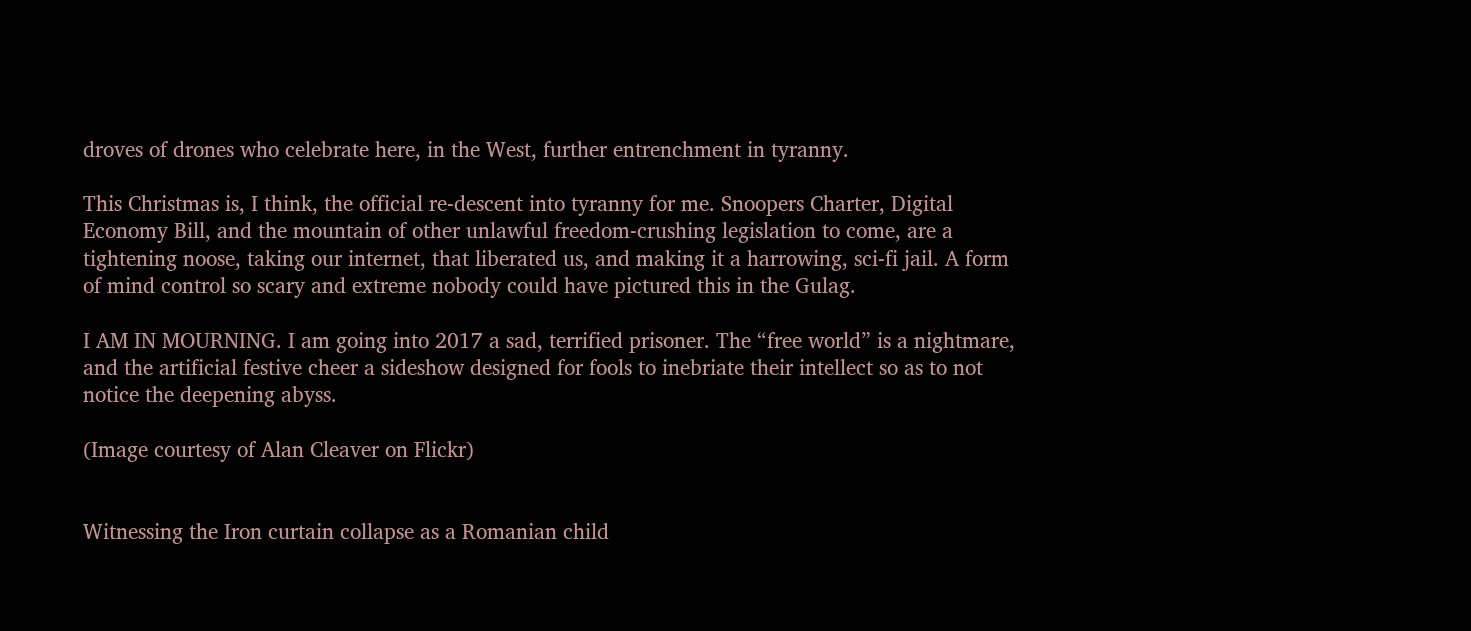droves of drones who celebrate here, in the West, further entrenchment in tyranny.

This Christmas is, I think, the official re-descent into tyranny for me. Snoopers Charter, Digital Economy Bill, and the mountain of other unlawful freedom-crushing legislation to come, are a tightening noose, taking our internet, that liberated us, and making it a harrowing, sci-fi jail. A form of mind control so scary and extreme nobody could have pictured this in the Gulag.

I AM IN MOURNING. I am going into 2017 a sad, terrified prisoner. The “free world” is a nightmare, and the artificial festive cheer a sideshow designed for fools to inebriate their intellect so as to not notice the deepening abyss.

(Image courtesy of Alan Cleaver on Flickr)


Witnessing the Iron curtain collapse as a Romanian child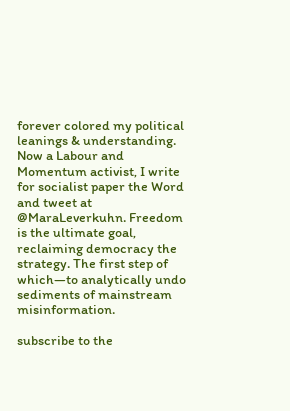forever colored my political leanings & understanding. Now a Labour and Momentum activist, I write for socialist paper the Word and tweet at @MaraLeverkuhn. Freedom is the ultimate goal, reclaiming democracy the strategy. The first step of which—to analytically undo sediments of mainstream misinformation.

subscribe to the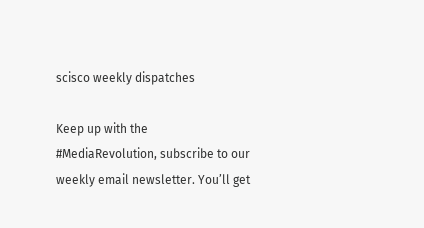scisco weekly dispatches

Keep up with the #MediaRevolution, subscribe to our weekly email newsletter. You’ll get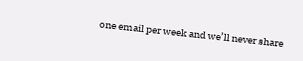one email per week and we’ll never share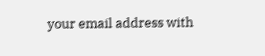your email address with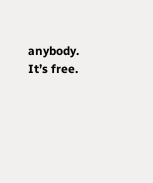anybody. It’s free.